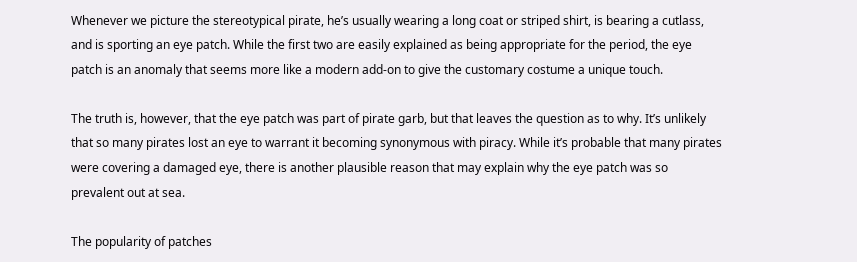Whenever we picture the stereotypical pirate, he’s usually wearing a long coat or striped shirt, is bearing a cutlass, and is sporting an eye patch. While the first two are easily explained as being appropriate for the period, the eye patch is an anomaly that seems more like a modern add-on to give the customary costume a unique touch.

The truth is, however, that the eye patch was part of pirate garb, but that leaves the question as to why. It’s unlikely that so many pirates lost an eye to warrant it becoming synonymous with piracy. While it’s probable that many pirates were covering a damaged eye, there is another plausible reason that may explain why the eye patch was so prevalent out at sea.

The popularity of patches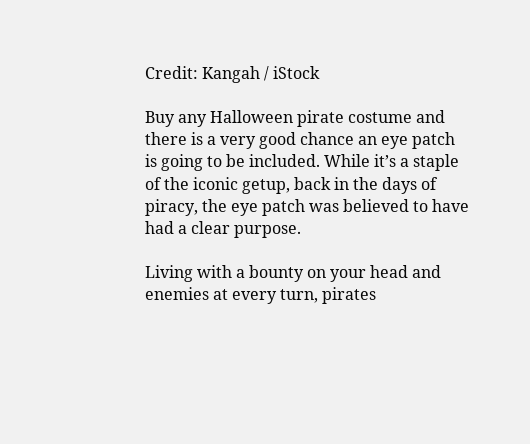Credit: Kangah / iStock

Buy any Halloween pirate costume and there is a very good chance an eye patch is going to be included. While it’s a staple of the iconic getup, back in the days of piracy, the eye patch was believed to have had a clear purpose.

Living with a bounty on your head and enemies at every turn, pirates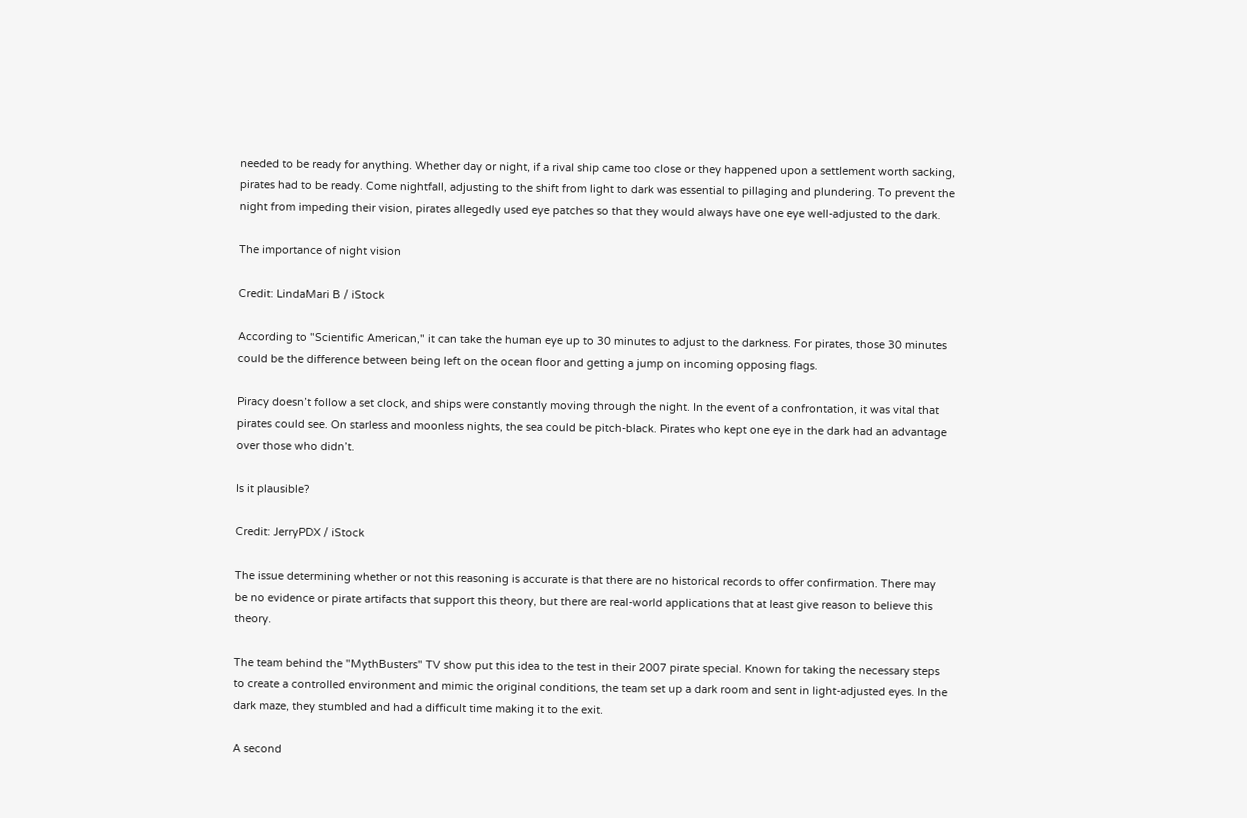needed to be ready for anything. Whether day or night, if a rival ship came too close or they happened upon a settlement worth sacking, pirates had to be ready. Come nightfall, adjusting to the shift from light to dark was essential to pillaging and plundering. To prevent the night from impeding their vision, pirates allegedly used eye patches so that they would always have one eye well-adjusted to the dark.

The importance of night vision

Credit: LindaMari B / iStock

According to "Scientific American," it can take the human eye up to 30 minutes to adjust to the darkness. For pirates, those 30 minutes could be the difference between being left on the ocean floor and getting a jump on incoming opposing flags.

Piracy doesn’t follow a set clock, and ships were constantly moving through the night. In the event of a confrontation, it was vital that pirates could see. On starless and moonless nights, the sea could be pitch-black. Pirates who kept one eye in the dark had an advantage over those who didn’t.

Is it plausible?

Credit: JerryPDX / iStock

The issue determining whether or not this reasoning is accurate is that there are no historical records to offer confirmation. There may be no evidence or pirate artifacts that support this theory, but there are real-world applications that at least give reason to believe this theory.

The team behind the "MythBusters" TV show put this idea to the test in their 2007 pirate special. Known for taking the necessary steps to create a controlled environment and mimic the original conditions, the team set up a dark room and sent in light-adjusted eyes. In the dark maze, they stumbled and had a difficult time making it to the exit.

A second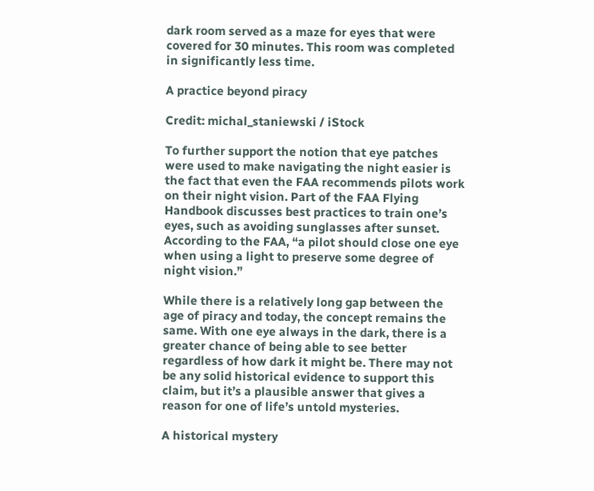dark room served as a maze for eyes that were covered for 30 minutes. This room was completed in significantly less time.

A practice beyond piracy

Credit: michal_staniewski / iStock

To further support the notion that eye patches were used to make navigating the night easier is the fact that even the FAA recommends pilots work on their night vision. Part of the FAA Flying Handbook discusses best practices to train one’s eyes, such as avoiding sunglasses after sunset. According to the FAA, “a pilot should close one eye when using a light to preserve some degree of night vision.”

While there is a relatively long gap between the age of piracy and today, the concept remains the same. With one eye always in the dark, there is a greater chance of being able to see better regardless of how dark it might be. There may not be any solid historical evidence to support this claim, but it’s a plausible answer that gives a reason for one of life’s untold mysteries.

A historical mystery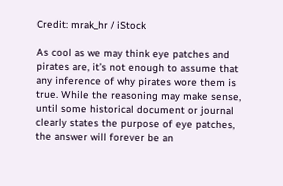Credit: mrak_hr / iStock

As cool as we may think eye patches and pirates are, it’s not enough to assume that any inference of why pirates wore them is true. While the reasoning may make sense, until some historical document or journal clearly states the purpose of eye patches, the answer will forever be an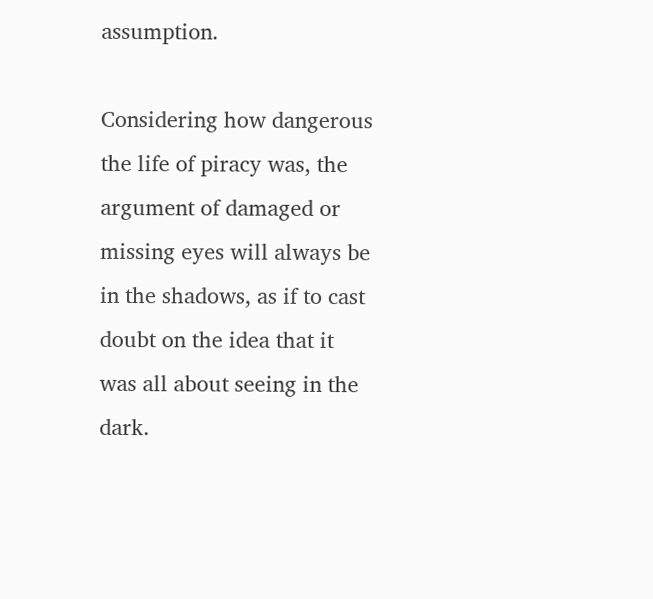assumption.

Considering how dangerous the life of piracy was, the argument of damaged or missing eyes will always be in the shadows, as if to cast doubt on the idea that it was all about seeing in the dark.